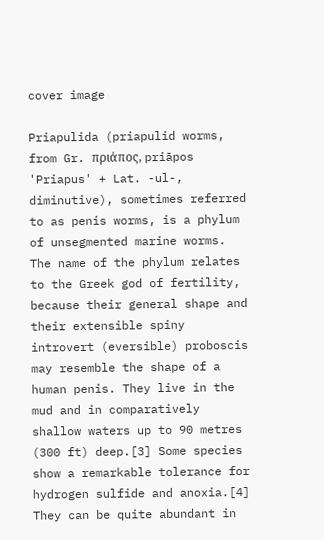cover image

Priapulida (priapulid worms, from Gr. πριάπος, priāpos 'Priapus' + Lat. -ul-, diminutive), sometimes referred to as penis worms, is a phylum of unsegmented marine worms. The name of the phylum relates to the Greek god of fertility, because their general shape and their extensible spiny introvert (eversible) proboscis may resemble the shape of a human penis. They live in the mud and in comparatively shallow waters up to 90 metres (300 ft) deep.[3] Some species show a remarkable tolerance for hydrogen sulfide and anoxia.[4] They can be quite abundant in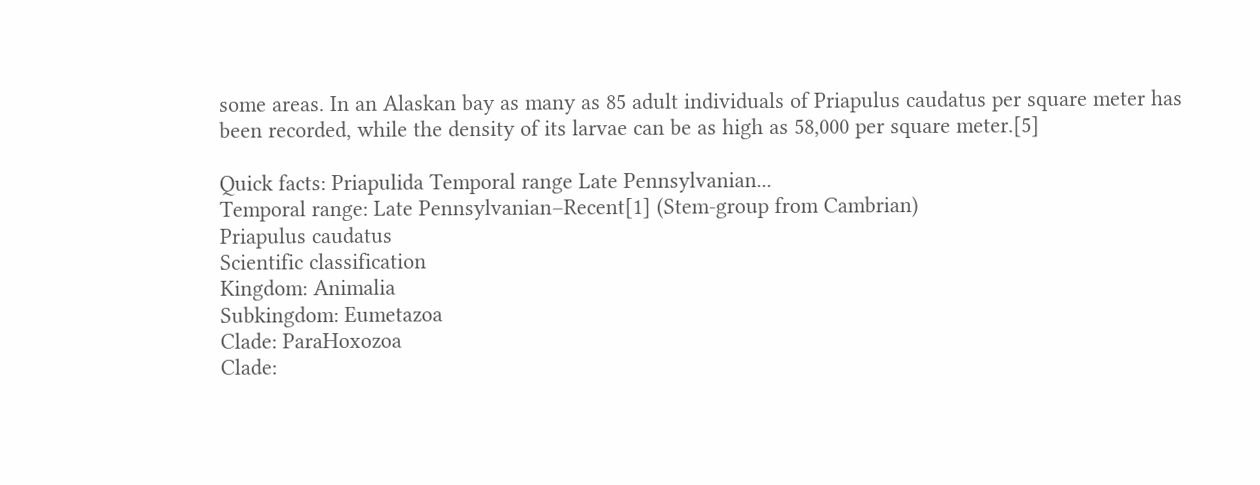some areas. In an Alaskan bay as many as 85 adult individuals of Priapulus caudatus per square meter has been recorded, while the density of its larvae can be as high as 58,000 per square meter.[5]

Quick facts: Priapulida Temporal range Late Pennsylvanian...
Temporal range: Late Pennsylvanian–Recent[1] (Stem-group from Cambrian)
Priapulus caudatus
Scientific classification
Kingdom: Animalia
Subkingdom: Eumetazoa
Clade: ParaHoxozoa
Clade: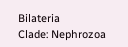Bilateria
Clade: Nephrozoa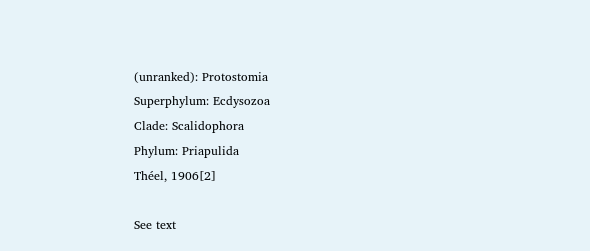(unranked): Protostomia
Superphylum: Ecdysozoa
Clade: Scalidophora
Phylum: Priapulida
Théel, 1906[2]

See text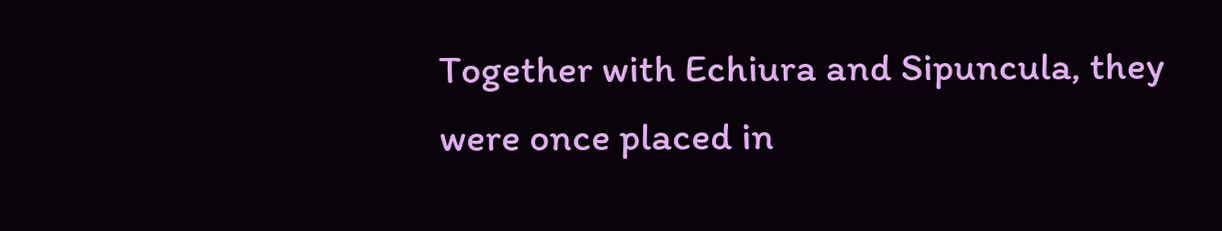Together with Echiura and Sipuncula, they were once placed in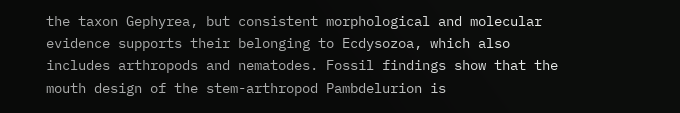the taxon Gephyrea, but consistent morphological and molecular evidence supports their belonging to Ecdysozoa, which also includes arthropods and nematodes. Fossil findings show that the mouth design of the stem-arthropod Pambdelurion is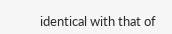identical with that of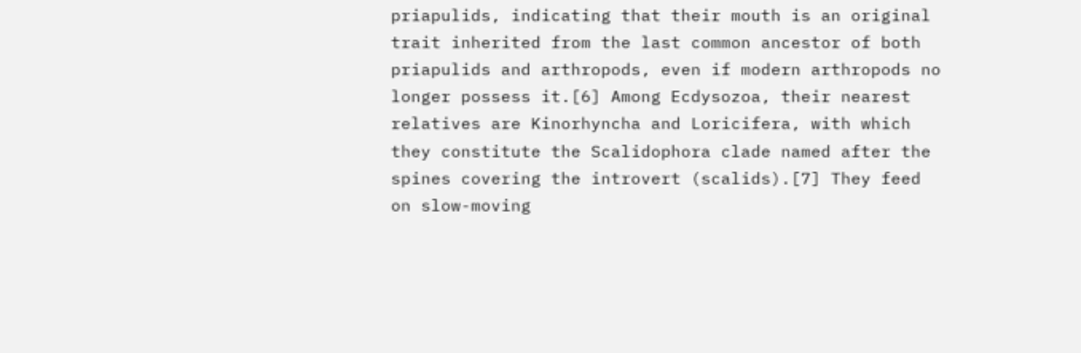priapulids, indicating that their mouth is an original trait inherited from the last common ancestor of both priapulids and arthropods, even if modern arthropods no longer possess it.[6] Among Ecdysozoa, their nearest relatives are Kinorhyncha and Loricifera, with which they constitute the Scalidophora clade named after the spines covering the introvert (scalids).[7] They feed on slow-moving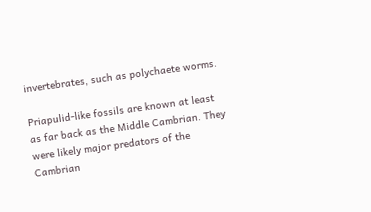invertebrates, such as polychaete worms.

Priapulid-like fossils are known at least as far back as the Middle Cambrian. They were likely major predators of the Cambrian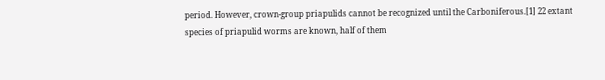period. However, crown-group priapulids cannot be recognized until the Carboniferous.[1] 22 extant species of priapulid worms are known, half of them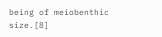being of meiobenthic size.[8]